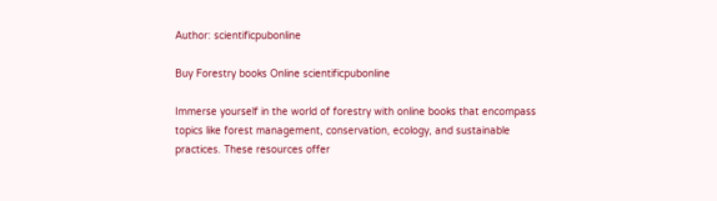Author: scientificpubonline

Buy Forestry books Online scientificpubonline

Immerse yourself in the world of forestry with online books that encompass topics like forest management, conservation, ecology, and sustainable practices. These resources offer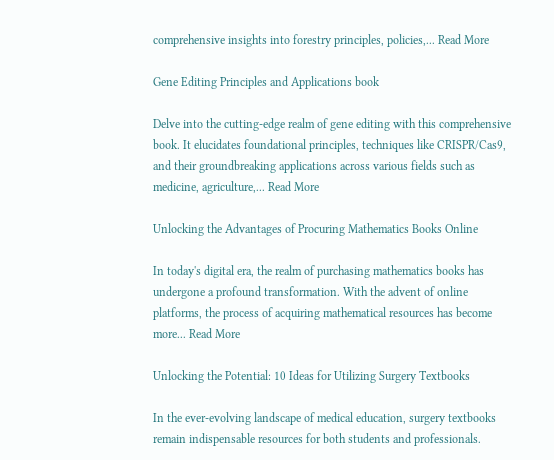comprehensive insights into forestry principles, policies,... Read More

Gene Editing Principles and Applications book

Delve into the cutting-edge realm of gene editing with this comprehensive book. It elucidates foundational principles, techniques like CRISPR/Cas9, and their groundbreaking applications across various fields such as medicine, agriculture,... Read More

Unlocking the Advantages of Procuring Mathematics Books Online

In today's digital era, the realm of purchasing mathematics books has undergone a profound transformation. With the advent of online platforms, the process of acquiring mathematical resources has become more... Read More

Unlocking the Potential: 10 Ideas for Utilizing Surgery Textbooks

In the ever-evolving landscape of medical education, surgery textbooks remain indispensable resources for both students and professionals.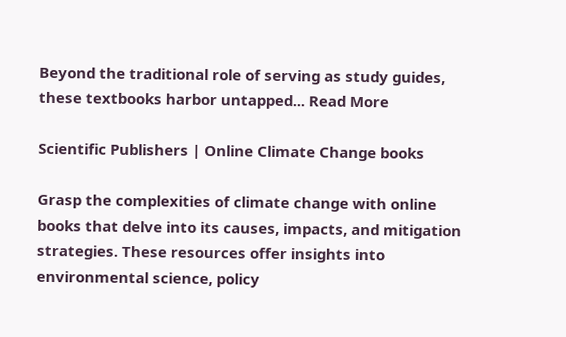Beyond the traditional role of serving as study guides, these textbooks harbor untapped... Read More

Scientific Publishers | Online Climate Change books

Grasp the complexities of climate change with online books that delve into its causes, impacts, and mitigation strategies. These resources offer insights into environmental science, policy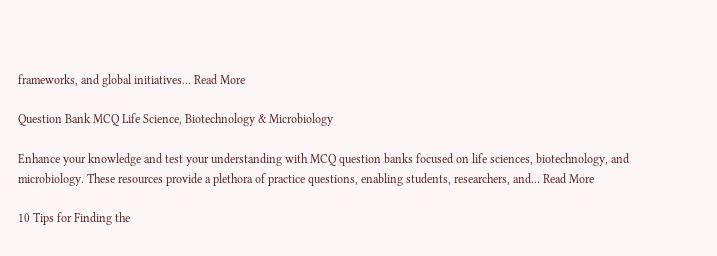frameworks, and global initiatives... Read More

Question Bank MCQ Life Science, Biotechnology & Microbiology

Enhance your knowledge and test your understanding with MCQ question banks focused on life sciences, biotechnology, and microbiology. These resources provide a plethora of practice questions, enabling students, researchers, and... Read More

10 Tips for Finding the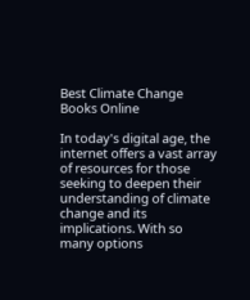Best Climate Change Books Online

In today's digital age, the internet offers a vast array of resources for those seeking to deepen their understanding of climate change and its implications. With so many options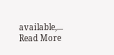available,... Read More